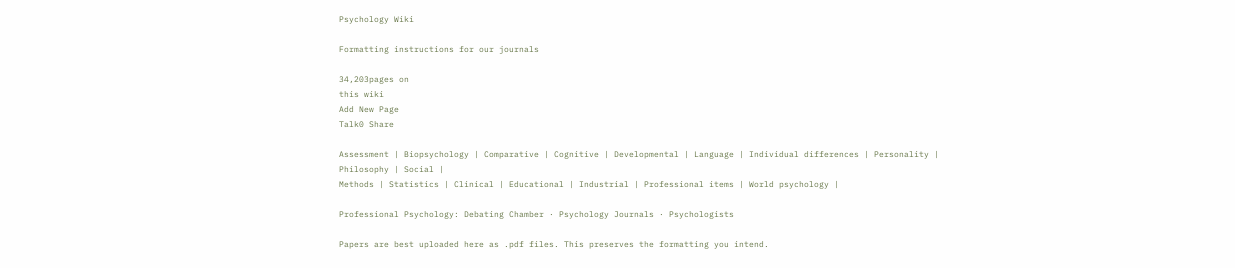Psychology Wiki

Formatting instructions for our journals

34,203pages on
this wiki
Add New Page
Talk0 Share

Assessment | Biopsychology | Comparative | Cognitive | Developmental | Language | Individual differences | Personality | Philosophy | Social |
Methods | Statistics | Clinical | Educational | Industrial | Professional items | World psychology |

Professional Psychology: Debating Chamber · Psychology Journals · Psychologists

Papers are best uploaded here as .pdf files. This preserves the formatting you intend.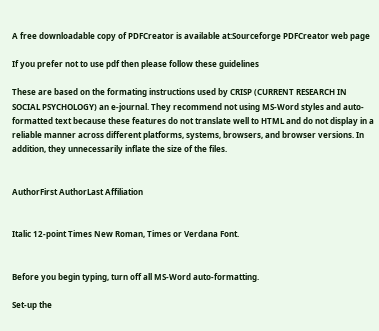A free downloadable copy of PDFCreator is available at:Sourceforge PDFCreator web page

If you prefer not to use pdf then please follow these guidelines

These are based on the formating instructions used by CRISP (CURRENT RESEARCH IN SOCIAL PSYCHOLOGY) an e-journal. They recommend not using MS-Word styles and auto-formatted text because these features do not translate well to HTML and do not display in a reliable manner across different platforms, systems, browsers, and browser versions. In addition, they unnecessarily inflate the size of the files.


AuthorFirst AuthorLast Affiliation


Italic 12-point Times New Roman, Times or Verdana Font.


Before you begin typing, turn off all MS-Word auto-formatting.

Set-up the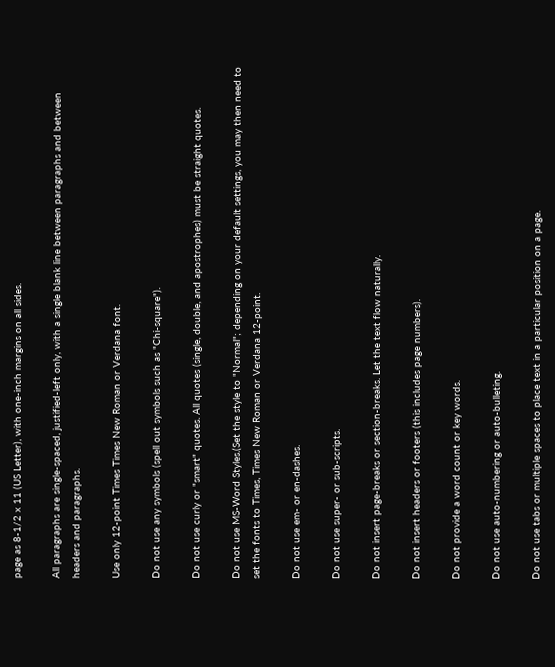page as 8-1/2 x 11 (US Letter), with one-inch margins on all sides.

All paragraphs are single-spaced, justified-left only, with a single blank line between paragraphs and between headers and paragraphs.

Use only 12-point Times Times New Roman or Verdana font.

Do not use any symbols (spell out symbols such as "Chi-square").

Do not use curly or "smart" quotes. All quotes (single, double, and apostrophes) must be straight quotes.

Do not use MS-Word Styles.(Set the style to "Normal"; depending on your default settings, you may then need to set the fonts to Times, Times New Roman or Verdana 12-point.

Do not use em- or en-dashes.

Do not use super- or sub-scripts.

Do not insert page-breaks or section-breaks. Let the text flow naturally.

Do not insert headers or footers (this includes page numbers).

Do not provide a word count or key words.

Do not use auto-numbering or auto-bulleting.

Do not use tabs or multiple spaces to place text in a particular position on a page.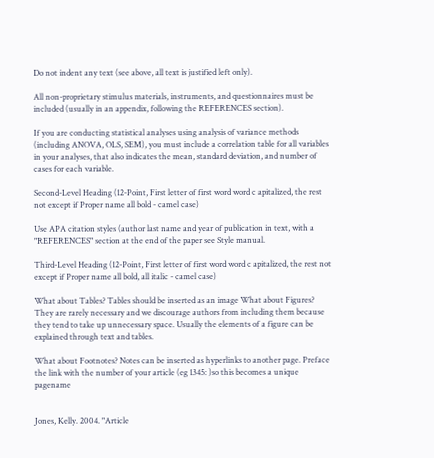Do not indent any text (see above, all text is justified left only).

All non-proprietary stimulus materials, instruments, and questionnaires must be included (usually in an appendix, following the REFERENCES section).

If you are conducting statistical analyses using analysis of variance methods (including ANOVA, OLS, SEM), you must include a correlation table for all variables in your analyses, that also indicates the mean, standard deviation, and number of cases for each variable.

Second-Level Heading (12-Point, First letter of first word word c apitalized, the rest not except if Proper name all bold - camel case)

Use APA citation styles (author last name and year of publication in text, with a "REFERENCES" section at the end of the paper see Style manual.

Third-Level Heading (12-Point, First letter of first word word c apitalized, the rest not except if Proper name all bold, all italic - camel case)

What about Tables? Tables should be inserted as an image What about Figures? They are rarely necessary and we discourage authors from including them because they tend to take up unnecessary space. Usually the elements of a figure can be explained through text and tables.

What about Footnotes? Notes can be inserted as hyperlinks to another page. Preface the link with the number of your article (eg 1345: )so this becomes a unique pagename


Jones, Kelly. 2004. "Article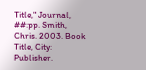Title," Journal, ##:pp. Smith, Chris. 2003. Book Title, City: Publisher.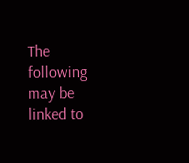The following may be linked to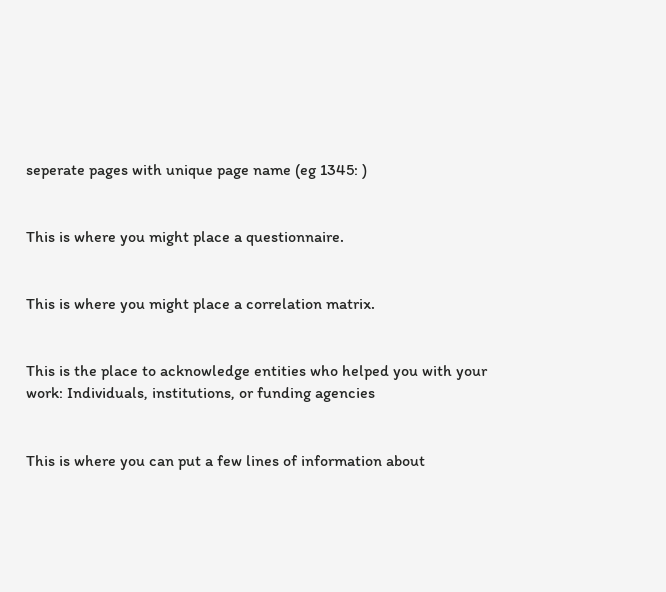seperate pages with unique page name (eg 1345: )


This is where you might place a questionnaire.


This is where you might place a correlation matrix.


This is the place to acknowledge entities who helped you with your work: Individuals, institutions, or funding agencies


This is where you can put a few lines of information about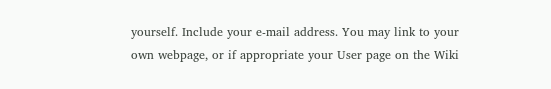yourself. Include your e-mail address. You may link to your own webpage, or if appropriate your User page on the Wiki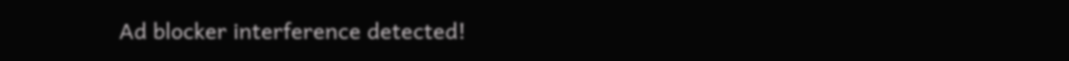Ad blocker interference detected!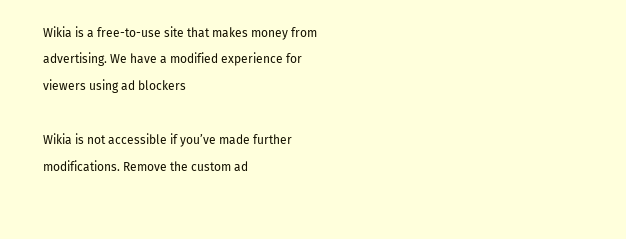Wikia is a free-to-use site that makes money from advertising. We have a modified experience for viewers using ad blockers

Wikia is not accessible if you’ve made further modifications. Remove the custom ad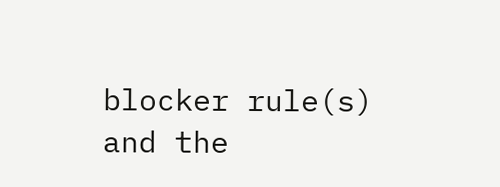blocker rule(s) and the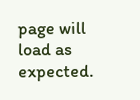page will load as expected.